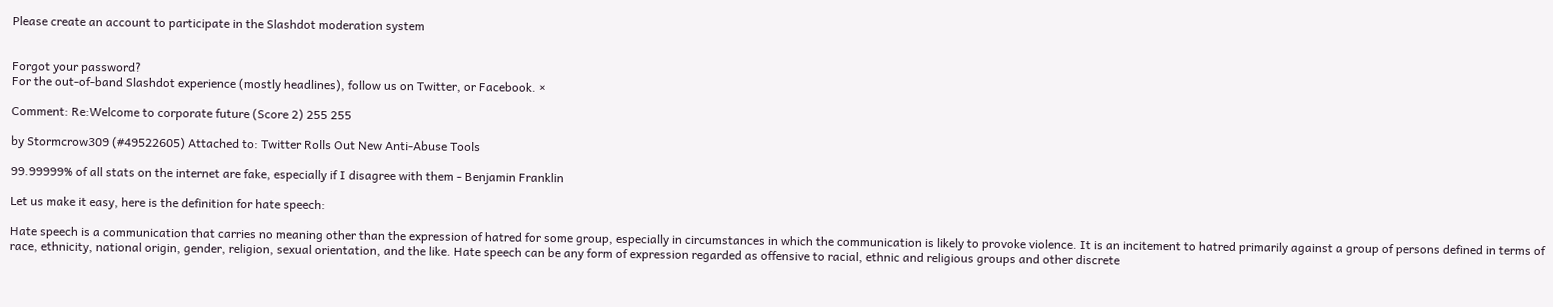Please create an account to participate in the Slashdot moderation system


Forgot your password?
For the out-of-band Slashdot experience (mostly headlines), follow us on Twitter, or Facebook. ×

Comment: Re:Welcome to corporate future (Score 2) 255 255

by Stormcrow309 (#49522605) Attached to: Twitter Rolls Out New Anti-Abuse Tools

99.99999% of all stats on the internet are fake, especially if I disagree with them - Benjamin Franklin

Let us make it easy, here is the definition for hate speech:

Hate speech is a communication that carries no meaning other than the expression of hatred for some group, especially in circumstances in which the communication is likely to provoke violence. It is an incitement to hatred primarily against a group of persons defined in terms of race, ethnicity, national origin, gender, religion, sexual orientation, and the like. Hate speech can be any form of expression regarded as offensive to racial, ethnic and religious groups and other discrete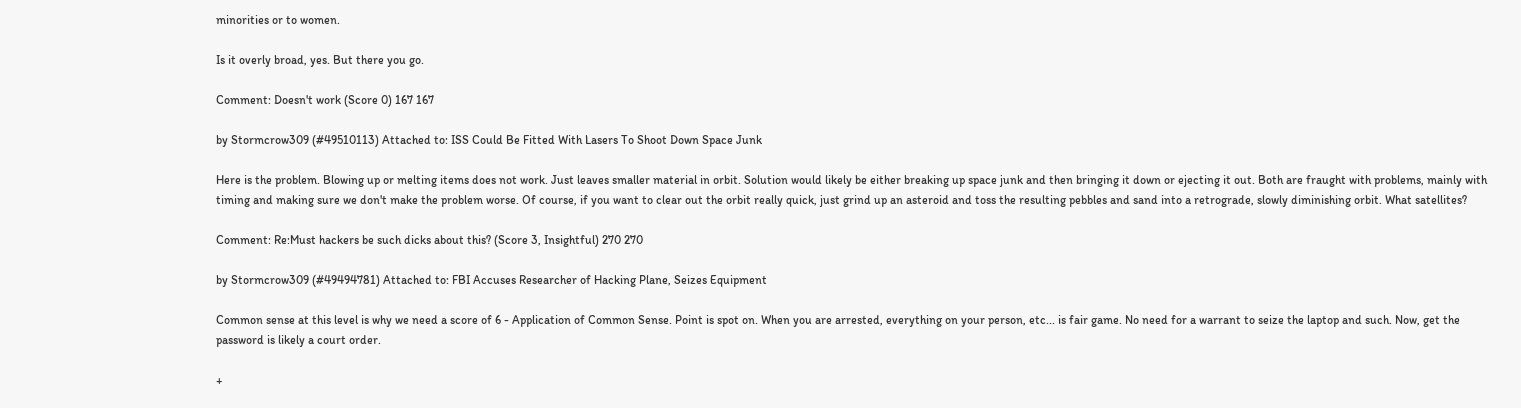minorities or to women.

Is it overly broad, yes. But there you go.

Comment: Doesn't work (Score 0) 167 167

by Stormcrow309 (#49510113) Attached to: ISS Could Be Fitted With Lasers To Shoot Down Space Junk

Here is the problem. Blowing up or melting items does not work. Just leaves smaller material in orbit. Solution would likely be either breaking up space junk and then bringing it down or ejecting it out. Both are fraught with problems, mainly with timing and making sure we don't make the problem worse. Of course, if you want to clear out the orbit really quick, just grind up an asteroid and toss the resulting pebbles and sand into a retrograde, slowly diminishing orbit. What satellites?

Comment: Re:Must hackers be such dicks about this? (Score 3, Insightful) 270 270

by Stormcrow309 (#49494781) Attached to: FBI Accuses Researcher of Hacking Plane, Seizes Equipment

Common sense at this level is why we need a score of 6 - Application of Common Sense. Point is spot on. When you are arrested, everything on your person, etc... is fair game. No need for a warrant to seize the laptop and such. Now, get the password is likely a court order.

+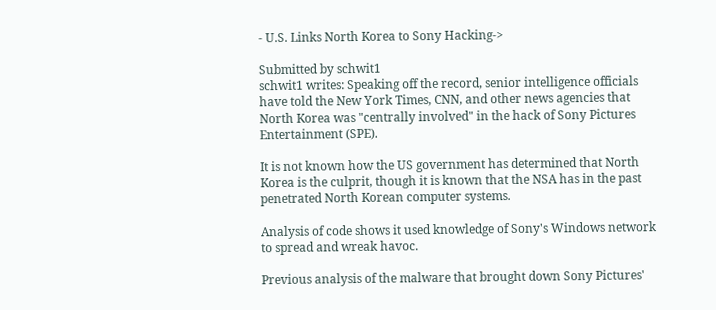- U.S. Links North Korea to Sony Hacking->

Submitted by schwit1
schwit1 writes: Speaking off the record, senior intelligence officials have told the New York Times, CNN, and other news agencies that North Korea was "centrally involved" in the hack of Sony Pictures Entertainment (SPE).

It is not known how the US government has determined that North Korea is the culprit, though it is known that the NSA has in the past penetrated North Korean computer systems.

Analysis of code shows it used knowledge of Sony's Windows network to spread and wreak havoc.

Previous analysis of the malware that brought down Sony Pictures'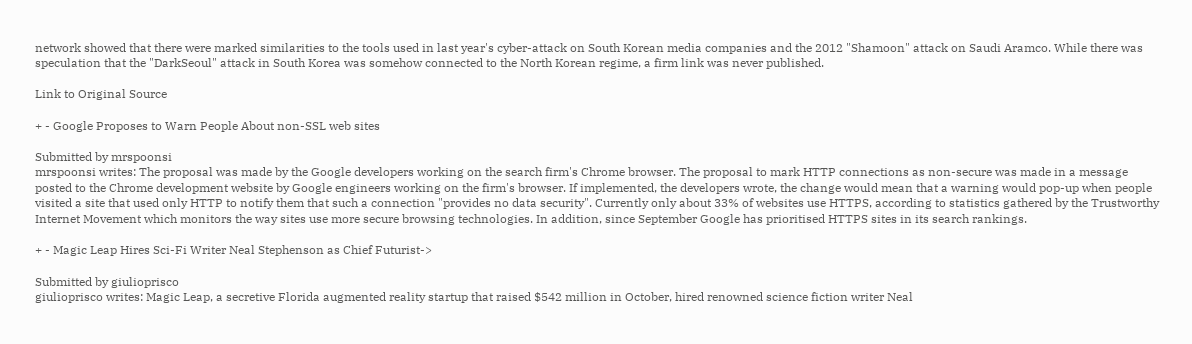network showed that there were marked similarities to the tools used in last year's cyber-attack on South Korean media companies and the 2012 "Shamoon" attack on Saudi Aramco. While there was speculation that the "DarkSeoul" attack in South Korea was somehow connected to the North Korean regime, a firm link was never published.

Link to Original Source

+ - Google Proposes to Warn People About non-SSL web sites

Submitted by mrspoonsi
mrspoonsi writes: The proposal was made by the Google developers working on the search firm's Chrome browser. The proposal to mark HTTP connections as non-secure was made in a message posted to the Chrome development website by Google engineers working on the firm's browser. If implemented, the developers wrote, the change would mean that a warning would pop-up when people visited a site that used only HTTP to notify them that such a connection "provides no data security". Currently only about 33% of websites use HTTPS, according to statistics gathered by the Trustworthy Internet Movement which monitors the way sites use more secure browsing technologies. In addition, since September Google has prioritised HTTPS sites in its search rankings.

+ - Magic Leap Hires Sci-Fi Writer Neal Stephenson as Chief Futurist->

Submitted by giulioprisco
giulioprisco writes: Magic Leap, a secretive Florida augmented reality startup that raised $542 million in October, hired renowned science fiction writer Neal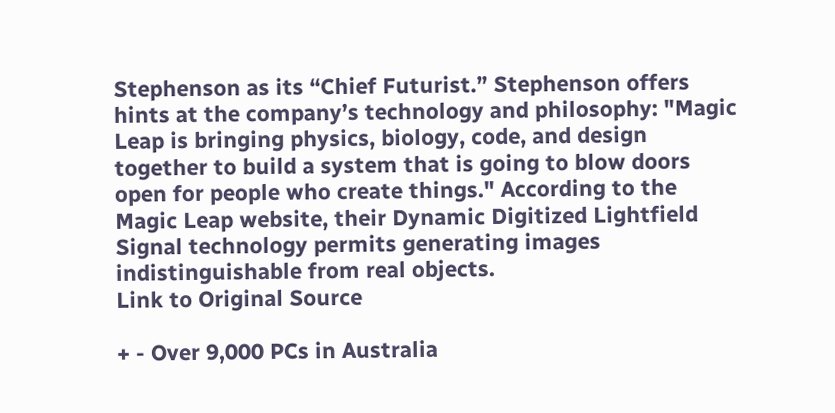Stephenson as its “Chief Futurist.” Stephenson offers hints at the company’s technology and philosophy: "Magic Leap is bringing physics, biology, code, and design together to build a system that is going to blow doors open for people who create things." According to the Magic Leap website, their Dynamic Digitized Lightfield Signal technology permits generating images indistinguishable from real objects.
Link to Original Source

+ - Over 9,000 PCs in Australia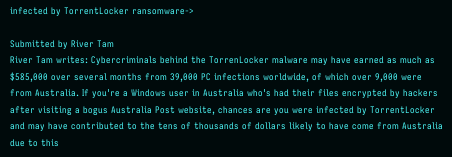infected by TorrentLocker ransomware->

Submitted by River Tam
River Tam writes: Cybercriminals behind the TorrenLocker malware may have earned as much as $585,000 over several months from 39,000 PC infections worldwide, of which over 9,000 were from Australia. If you're a Windows user in Australia who's had their files encrypted by hackers after visiting a bogus Australia Post website, chances are you were infected by TorrentLocker and may have contributed to the tens of thousands of dollars likely to have come from Australia due to this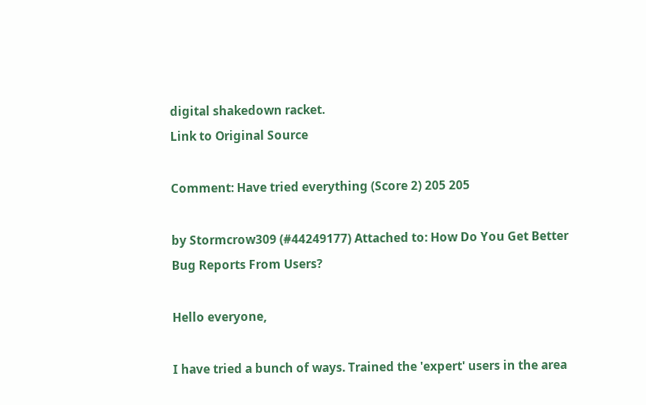digital shakedown racket.
Link to Original Source

Comment: Have tried everything (Score 2) 205 205

by Stormcrow309 (#44249177) Attached to: How Do You Get Better Bug Reports From Users?

Hello everyone,

I have tried a bunch of ways. Trained the 'expert' users in the area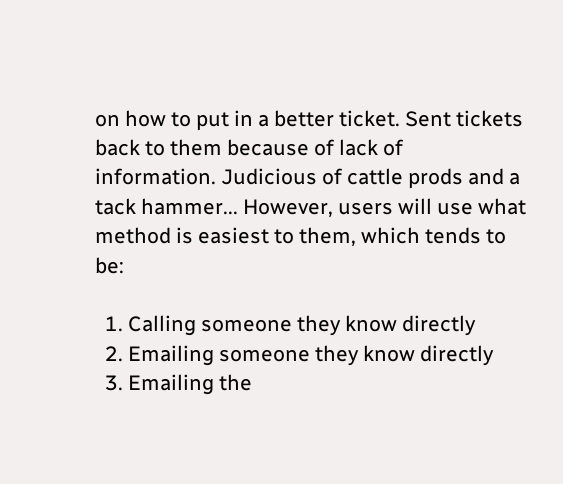on how to put in a better ticket. Sent tickets back to them because of lack of information. Judicious of cattle prods and a tack hammer... However, users will use what method is easiest to them, which tends to be:

  1. Calling someone they know directly
  2. Emailing someone they know directly
  3. Emailing the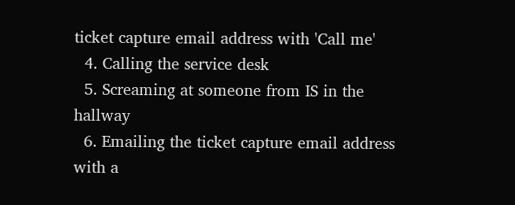ticket capture email address with 'Call me'
  4. Calling the service desk
  5. Screaming at someone from IS in the hallway
  6. Emailing the ticket capture email address with a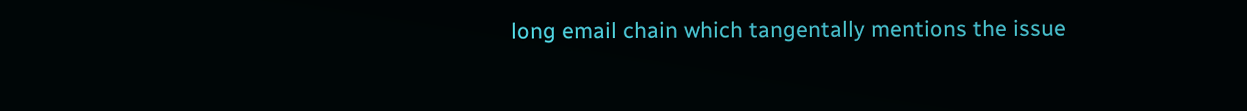long email chain which tangentally mentions the issue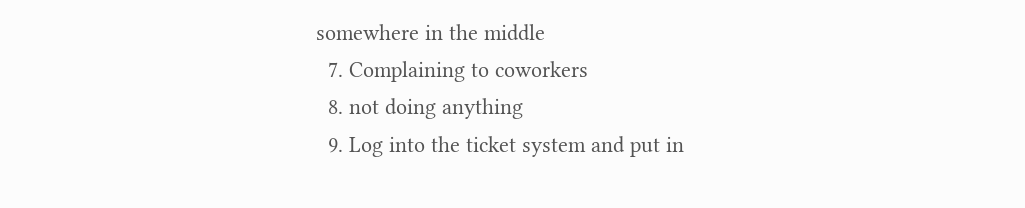somewhere in the middle
  7. Complaining to coworkers
  8. not doing anything
  9. Log into the ticket system and put in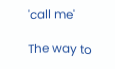'call me'

The way to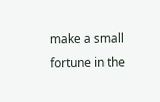make a small fortune in the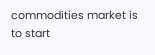commodities market is to start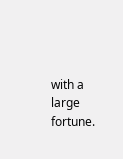with a large fortune.